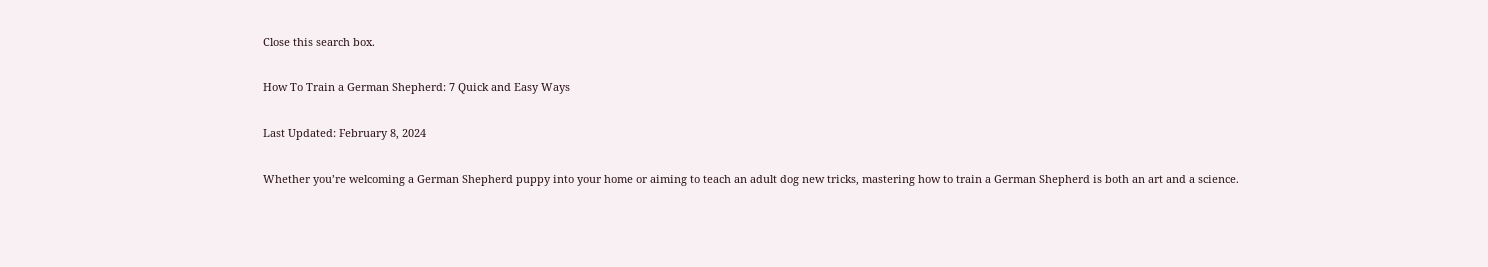Close this search box.

How To Train a German Shepherd: 7 Quick and Easy Ways

Last Updated: February 8, 2024

Whether you’re welcoming a German Shepherd puppy into your home or aiming to teach an adult dog new tricks, mastering how to train a German Shepherd is both an art and a science.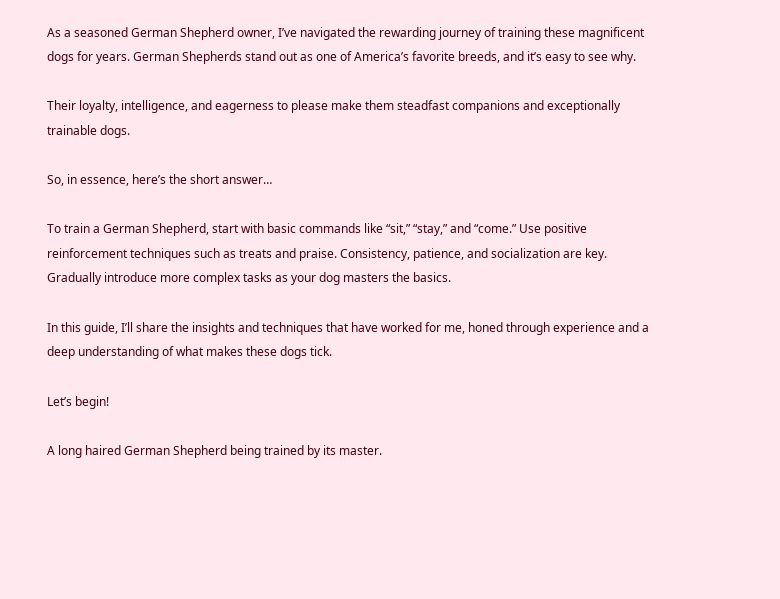As a seasoned German Shepherd owner, I’ve navigated the rewarding journey of training these magnificent dogs for years. German Shepherds stand out as one of America’s favorite breeds, and it’s easy to see why.

Their loyalty, intelligence, and eagerness to please make them steadfast companions and exceptionally trainable dogs.

So, in essence, here’s the short answer…

To train a German Shepherd, start with basic commands like “sit,” “stay,” and “come.” Use positive reinforcement techniques such as treats and praise. Consistency, patience, and socialization are key. Gradually introduce more complex tasks as your dog masters the basics.

In this guide, I’ll share the insights and techniques that have worked for me, honed through experience and a deep understanding of what makes these dogs tick.

Let’s begin!

A long haired German Shepherd being trained by its master.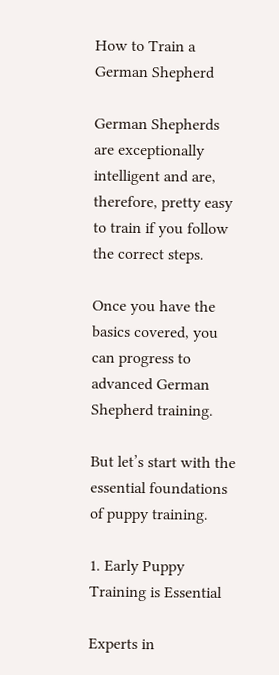How to Train a German Shepherd

German Shepherds are exceptionally intelligent and are, therefore, pretty easy to train if you follow the correct steps.

Once you have the basics covered, you can progress to advanced German Shepherd training.

But let’s start with the essential foundations of puppy training.

1. Early Puppy Training is Essential

Experts in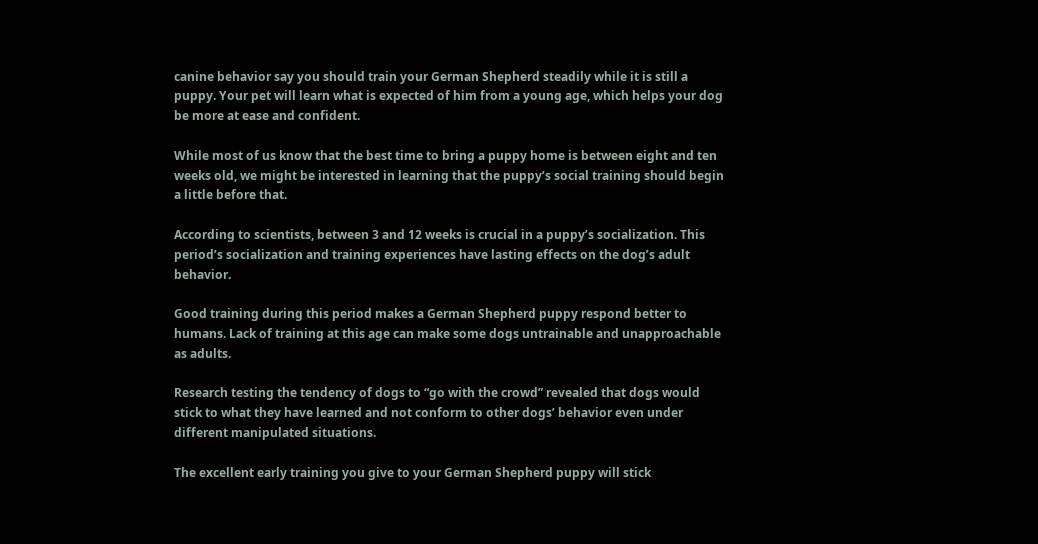canine behavior say you should train your German Shepherd steadily while it is still a puppy. Your pet will learn what is expected of him from a young age, which helps your dog be more at ease and confident.

While most of us know that the best time to bring a puppy home is between eight and ten weeks old, we might be interested in learning that the puppy’s social training should begin a little before that.

According to scientists, between 3 and 12 weeks is crucial in a puppy’s socialization. This period’s socialization and training experiences have lasting effects on the dog’s adult behavior.

Good training during this period makes a German Shepherd puppy respond better to humans. Lack of training at this age can make some dogs untrainable and unapproachable as adults.

Research testing the tendency of dogs to “go with the crowd” revealed that dogs would stick to what they have learned and not conform to other dogs’ behavior even under different manipulated situations.

The excellent early training you give to your German Shepherd puppy will stick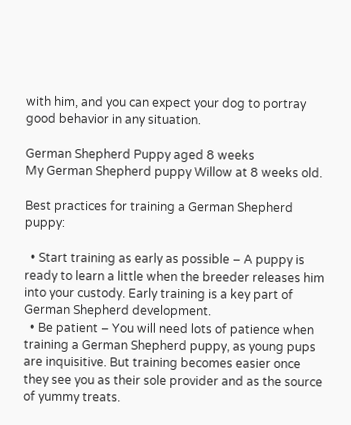with him, and you can expect your dog to portray good behavior in any situation.

German Shepherd Puppy aged 8 weeks
My German Shepherd puppy Willow at 8 weeks old.

Best practices for training a German Shepherd puppy:

  • Start training as early as possible – A puppy is ready to learn a little when the breeder releases him into your custody. Early training is a key part of German Shepherd development.
  • Be patient – You will need lots of patience when training a German Shepherd puppy, as young pups are inquisitive. But training becomes easier once they see you as their sole provider and as the source of yummy treats.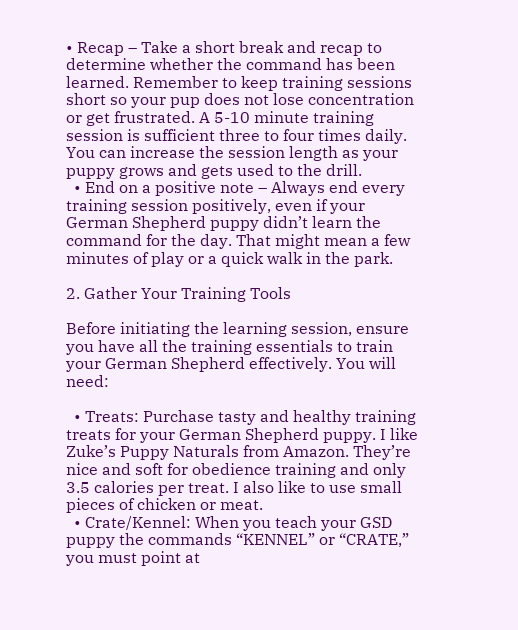• Recap – Take a short break and recap to determine whether the command has been learned. Remember to keep training sessions short so your pup does not lose concentration or get frustrated. A 5-10 minute training session is sufficient three to four times daily. You can increase the session length as your puppy grows and gets used to the drill.
  • End on a positive note – Always end every training session positively, even if your German Shepherd puppy didn’t learn the command for the day. That might mean a few minutes of play or a quick walk in the park.

2. Gather Your Training Tools

Before initiating the learning session, ensure you have all the training essentials to train your German Shepherd effectively. You will need:

  • Treats: Purchase tasty and healthy training treats for your German Shepherd puppy. I like Zuke’s Puppy Naturals from Amazon. They’re nice and soft for obedience training and only 3.5 calories per treat. I also like to use small pieces of chicken or meat.
  • Crate/Kennel: When you teach your GSD puppy the commands “KENNEL” or “CRATE,” you must point at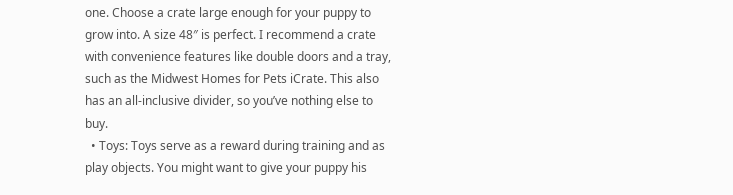one. Choose a crate large enough for your puppy to grow into. A size 48″ is perfect. I recommend a crate with convenience features like double doors and a tray, such as the Midwest Homes for Pets iCrate. This also has an all-inclusive divider, so you’ve nothing else to buy.
  • Toys: Toys serve as a reward during training and as play objects. You might want to give your puppy his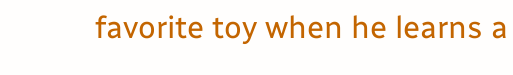favorite toy when he learns a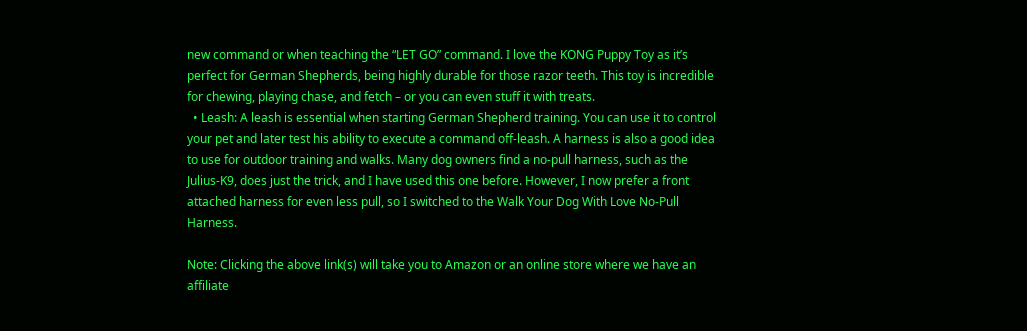new command or when teaching the “LET GO” command. I love the KONG Puppy Toy as it’s perfect for German Shepherds, being highly durable for those razor teeth. This toy is incredible for chewing, playing chase, and fetch – or you can even stuff it with treats.
  • Leash: A leash is essential when starting German Shepherd training. You can use it to control your pet and later test his ability to execute a command off-leash. A harness is also a good idea to use for outdoor training and walks. Many dog owners find a no-pull harness, such as the Julius-K9, does just the trick, and I have used this one before. However, I now prefer a front attached harness for even less pull, so I switched to the Walk Your Dog With Love No-Pull Harness.

Note: Clicking the above link(s) will take you to Amazon or an online store where we have an affiliate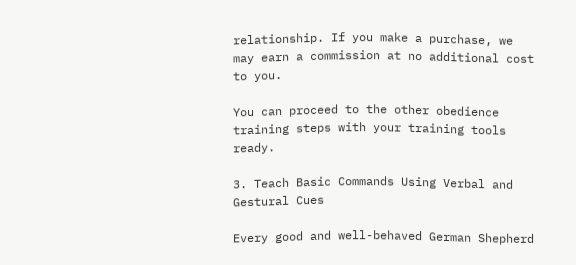relationship. If you make a purchase, we may earn a commission at no additional cost to you.

You can proceed to the other obedience training steps with your training tools ready.

3. Teach Basic Commands Using Verbal and Gestural Cues

Every good and well-behaved German Shepherd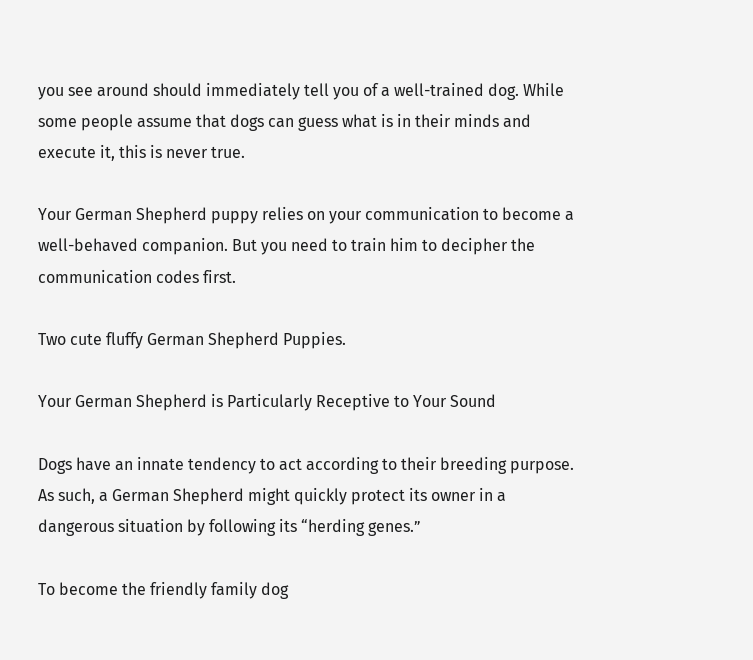you see around should immediately tell you of a well-trained dog. While some people assume that dogs can guess what is in their minds and execute it, this is never true.

Your German Shepherd puppy relies on your communication to become a well-behaved companion. But you need to train him to decipher the communication codes first.

Two cute fluffy German Shepherd Puppies.

Your German Shepherd is Particularly Receptive to Your Sound

Dogs have an innate tendency to act according to their breeding purpose. As such, a German Shepherd might quickly protect its owner in a dangerous situation by following its “herding genes.”

To become the friendly family dog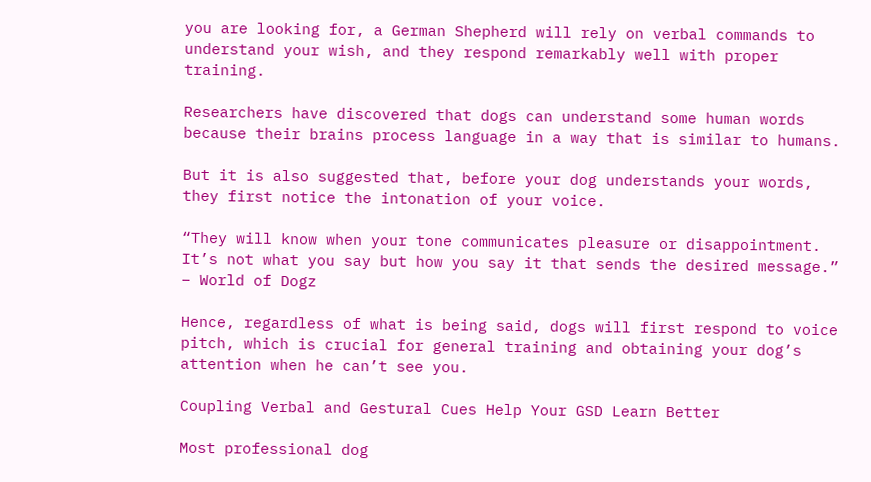you are looking for, a German Shepherd will rely on verbal commands to understand your wish, and they respond remarkably well with proper training.

Researchers have discovered that dogs can understand some human words because their brains process language in a way that is similar to humans.

But it is also suggested that, before your dog understands your words, they first notice the intonation of your voice.

“They will know when your tone communicates pleasure or disappointment. It’s not what you say but how you say it that sends the desired message.” – World of Dogz

Hence, regardless of what is being said, dogs will first respond to voice pitch, which is crucial for general training and obtaining your dog’s attention when he can’t see you.

Coupling Verbal and Gestural Cues Help Your GSD Learn Better

Most professional dog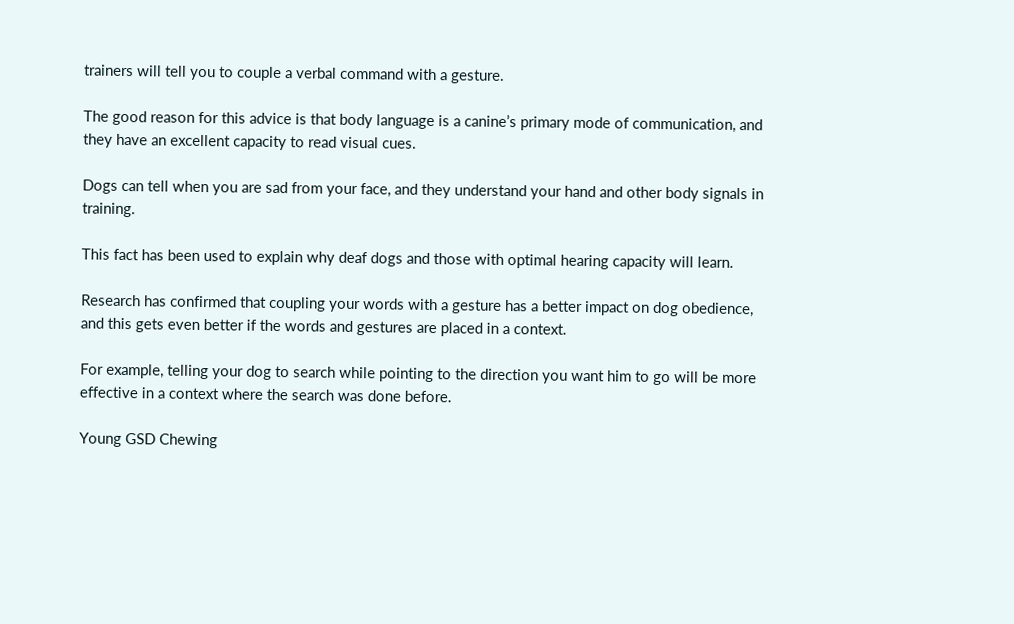trainers will tell you to couple a verbal command with a gesture.

The good reason for this advice is that body language is a canine’s primary mode of communication, and they have an excellent capacity to read visual cues.

Dogs can tell when you are sad from your face, and they understand your hand and other body signals in training.

This fact has been used to explain why deaf dogs and those with optimal hearing capacity will learn.

Research has confirmed that coupling your words with a gesture has a better impact on dog obedience, and this gets even better if the words and gestures are placed in a context.

For example, telling your dog to search while pointing to the direction you want him to go will be more effective in a context where the search was done before.

Young GSD Chewing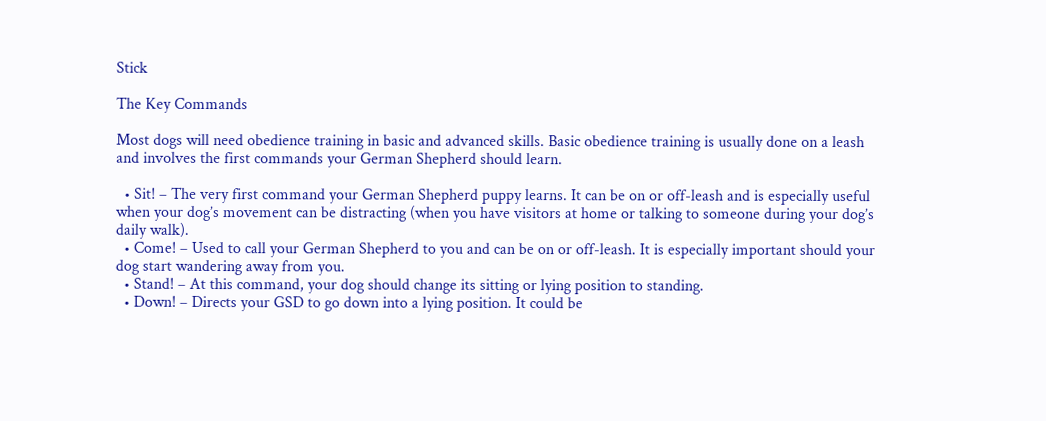Stick

The Key Commands

Most dogs will need obedience training in basic and advanced skills. Basic obedience training is usually done on a leash and involves the first commands your German Shepherd should learn.

  • Sit! – The very first command your German Shepherd puppy learns. It can be on or off-leash and is especially useful when your dog’s movement can be distracting (when you have visitors at home or talking to someone during your dog’s daily walk).
  • Come! – Used to call your German Shepherd to you and can be on or off-leash. It is especially important should your dog start wandering away from you.
  • Stand! – At this command, your dog should change its sitting or lying position to standing.
  • Down! – Directs your GSD to go down into a lying position. It could be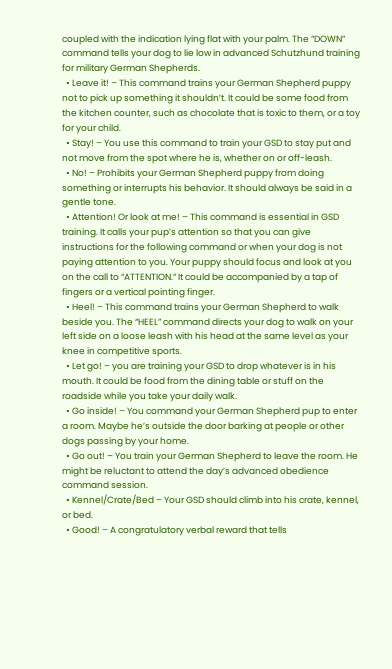coupled with the indication lying flat with your palm. The “DOWN” command tells your dog to lie low in advanced Schutzhund training for military German Shepherds.
  • Leave it! – This command trains your German Shepherd puppy not to pick up something it shouldn’t. It could be some food from the kitchen counter, such as chocolate that is toxic to them, or a toy for your child.
  • Stay! – You use this command to train your GSD to stay put and not move from the spot where he is, whether on or off-leash.
  • No! – Prohibits your German Shepherd puppy from doing something or interrupts his behavior. It should always be said in a gentle tone.
  • Attention! Or look at me! – This command is essential in GSD training. It calls your pup’s attention so that you can give instructions for the following command or when your dog is not paying attention to you. Your puppy should focus and look at you on the call to “ATTENTION.” It could be accompanied by a tap of fingers or a vertical pointing finger.
  • Heel! – This command trains your German Shepherd to walk beside you. The “HEEL” command directs your dog to walk on your left side on a loose leash with his head at the same level as your knee in competitive sports.
  • Let go! – you are training your GSD to drop whatever is in his mouth. It could be food from the dining table or stuff on the roadside while you take your daily walk.
  • Go inside! – You command your German Shepherd pup to enter a room. Maybe he’s outside the door barking at people or other dogs passing by your home.
  • Go out! – You train your German Shepherd to leave the room. He might be reluctant to attend the day’s advanced obedience command session.
  • Kennel/Crate/Bed – Your GSD should climb into his crate, kennel, or bed.
  • Good! – A congratulatory verbal reward that tells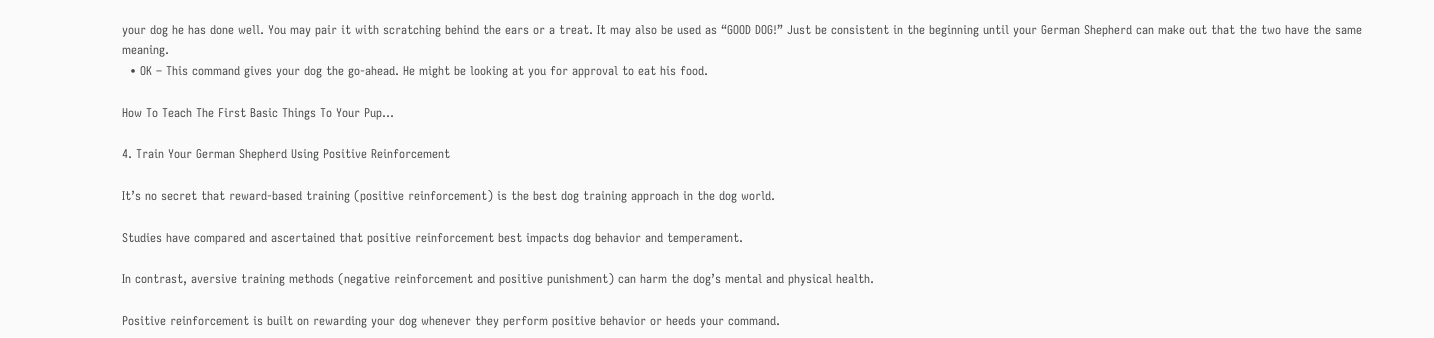your dog he has done well. You may pair it with scratching behind the ears or a treat. It may also be used as “GOOD DOG!” Just be consistent in the beginning until your German Shepherd can make out that the two have the same meaning.
  • OK – This command gives your dog the go-ahead. He might be looking at you for approval to eat his food.

How To Teach The First Basic Things To Your Pup…

4. Train Your German Shepherd Using Positive Reinforcement

It’s no secret that reward-based training (positive reinforcement) is the best dog training approach in the dog world.

Studies have compared and ascertained that positive reinforcement best impacts dog behavior and temperament.

In contrast, aversive training methods (negative reinforcement and positive punishment) can harm the dog’s mental and physical health.

Positive reinforcement is built on rewarding your dog whenever they perform positive behavior or heeds your command.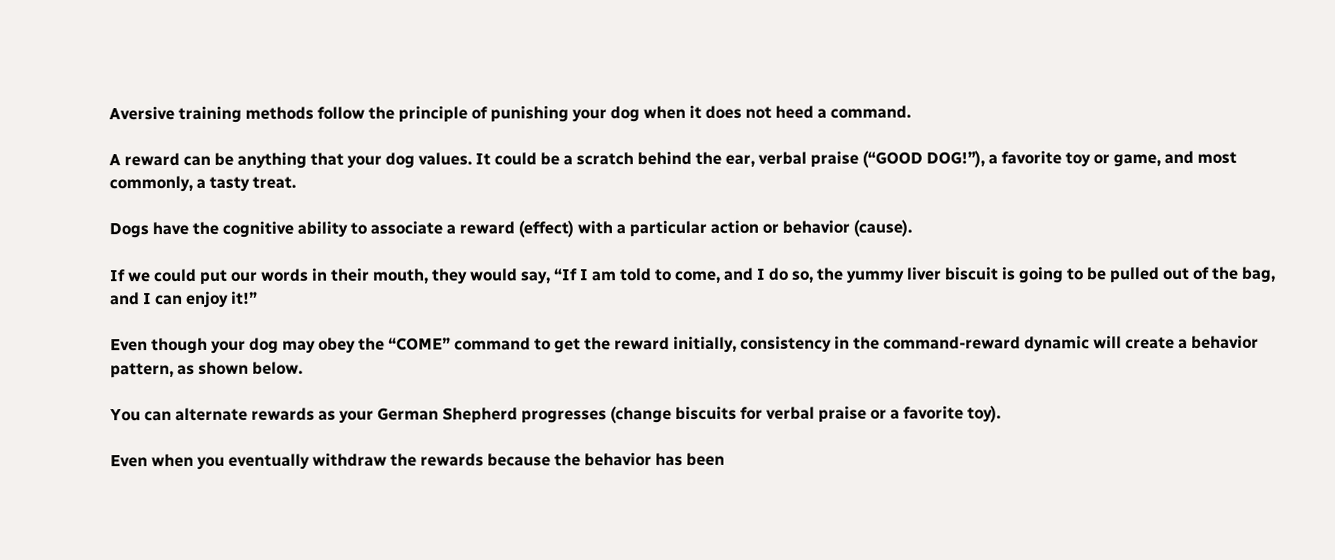Aversive training methods follow the principle of punishing your dog when it does not heed a command.

A reward can be anything that your dog values. It could be a scratch behind the ear, verbal praise (“GOOD DOG!”), a favorite toy or game, and most commonly, a tasty treat.

Dogs have the cognitive ability to associate a reward (effect) with a particular action or behavior (cause).

If we could put our words in their mouth, they would say, “If I am told to come, and I do so, the yummy liver biscuit is going to be pulled out of the bag, and I can enjoy it!”

Even though your dog may obey the “COME” command to get the reward initially, consistency in the command-reward dynamic will create a behavior pattern, as shown below.

You can alternate rewards as your German Shepherd progresses (change biscuits for verbal praise or a favorite toy).

Even when you eventually withdraw the rewards because the behavior has been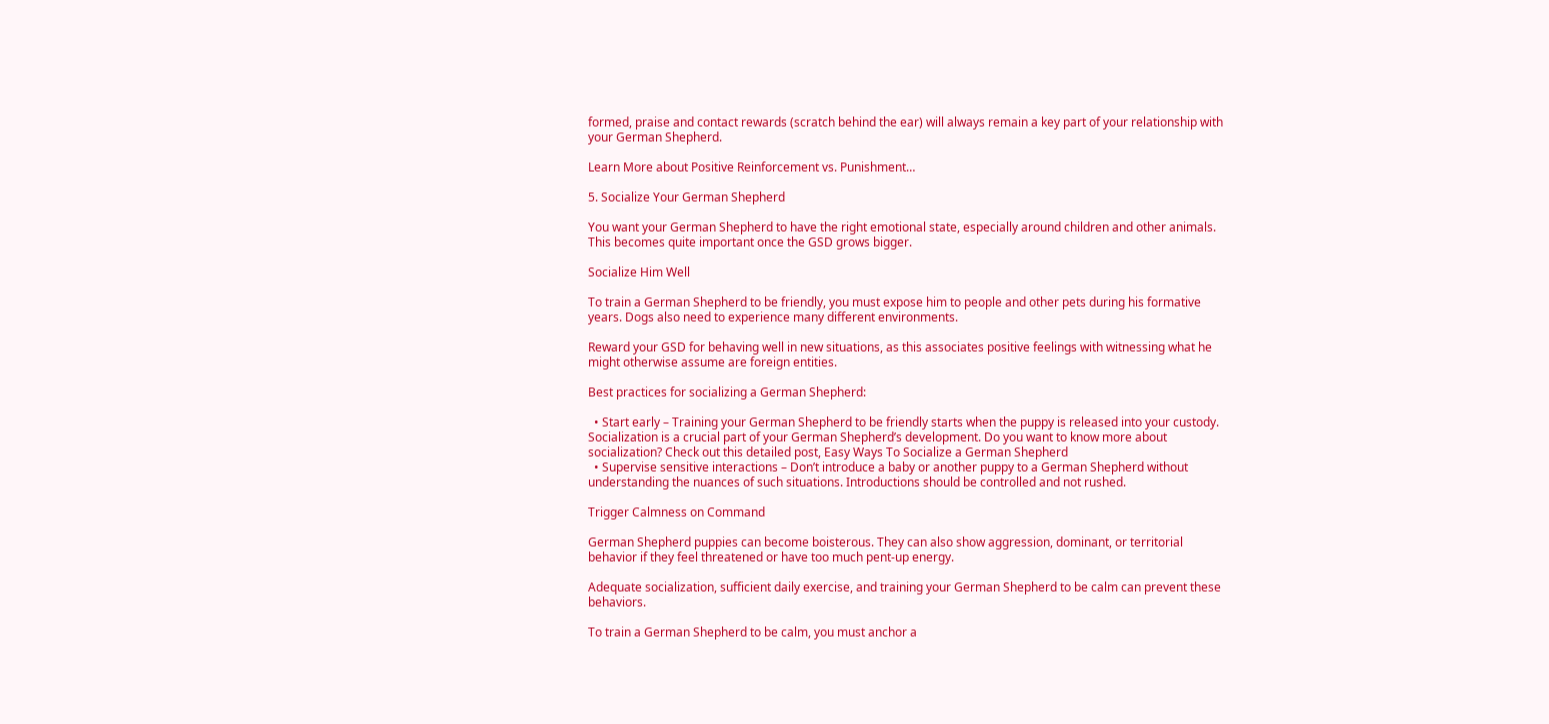formed, praise and contact rewards (scratch behind the ear) will always remain a key part of your relationship with your German Shepherd.

Learn More about Positive Reinforcement vs. Punishment…

5. Socialize Your German Shepherd

You want your German Shepherd to have the right emotional state, especially around children and other animals. This becomes quite important once the GSD grows bigger.

Socialize Him Well

To train a German Shepherd to be friendly, you must expose him to people and other pets during his formative years. Dogs also need to experience many different environments.

Reward your GSD for behaving well in new situations, as this associates positive feelings with witnessing what he might otherwise assume are foreign entities.

Best practices for socializing a German Shepherd:

  • Start early – Training your German Shepherd to be friendly starts when the puppy is released into your custody. Socialization is a crucial part of your German Shepherd’s development. Do you want to know more about socialization? Check out this detailed post, Easy Ways To Socialize a German Shepherd
  • Supervise sensitive interactions – Don’t introduce a baby or another puppy to a German Shepherd without understanding the nuances of such situations. Introductions should be controlled and not rushed.

Trigger Calmness on Command

German Shepherd puppies can become boisterous. They can also show aggression, dominant, or territorial behavior if they feel threatened or have too much pent-up energy.

Adequate socialization, sufficient daily exercise, and training your German Shepherd to be calm can prevent these behaviors.

To train a German Shepherd to be calm, you must anchor a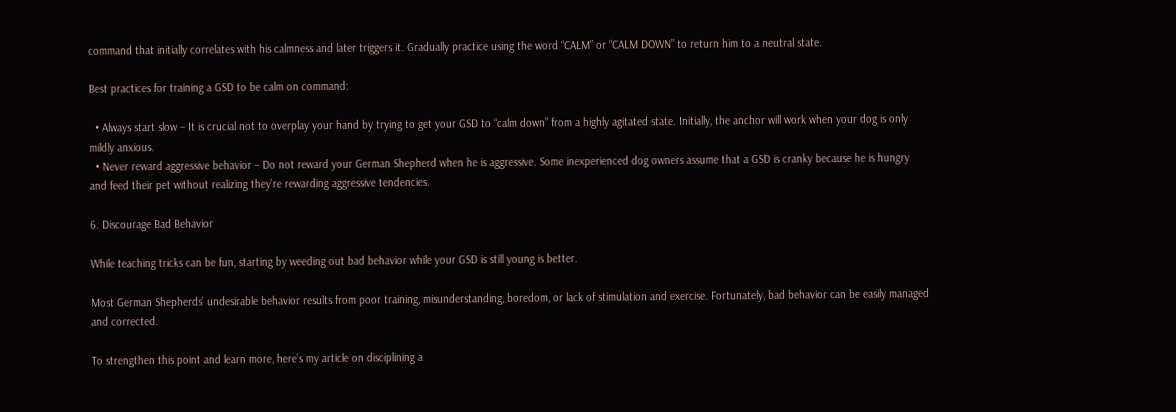command that initially correlates with his calmness and later triggers it. Gradually practice using the word “CALM” or “CALM DOWN” to return him to a neutral state.

Best practices for training a GSD to be calm on command:

  • Always start slow – It is crucial not to overplay your hand by trying to get your GSD to “calm down” from a highly agitated state. Initially, the anchor will work when your dog is only mildly anxious.
  • Never reward aggressive behavior – Do not reward your German Shepherd when he is aggressive. Some inexperienced dog owners assume that a GSD is cranky because he is hungry and feed their pet without realizing they’re rewarding aggressive tendencies.

6. Discourage Bad Behavior

While teaching tricks can be fun, starting by weeding out bad behavior while your GSD is still young is better.

Most German Shepherds’ undesirable behavior results from poor training, misunderstanding, boredom, or lack of stimulation and exercise. Fortunately, bad behavior can be easily managed and corrected.

To strengthen this point and learn more, here’s my article on disciplining a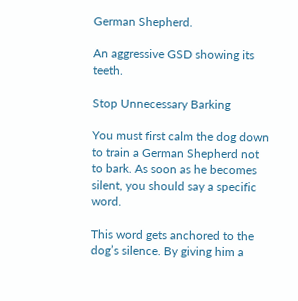German Shepherd.

An aggressive GSD showing its teeth.

Stop Unnecessary Barking

You must first calm the dog down to train a German Shepherd not to bark. As soon as he becomes silent, you should say a specific word.

This word gets anchored to the dog’s silence. By giving him a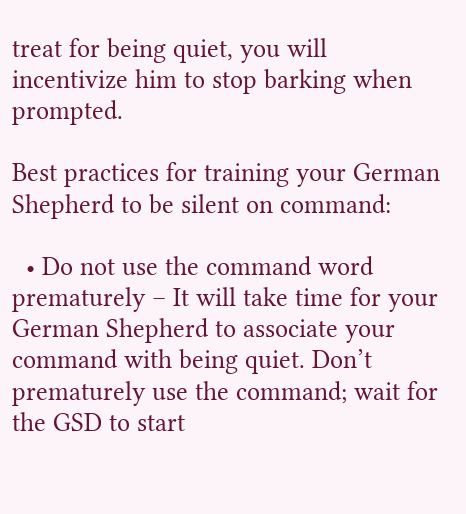treat for being quiet, you will incentivize him to stop barking when prompted.

Best practices for training your German Shepherd to be silent on command:

  • Do not use the command word prematurely – It will take time for your German Shepherd to associate your command with being quiet. Don’t prematurely use the command; wait for the GSD to start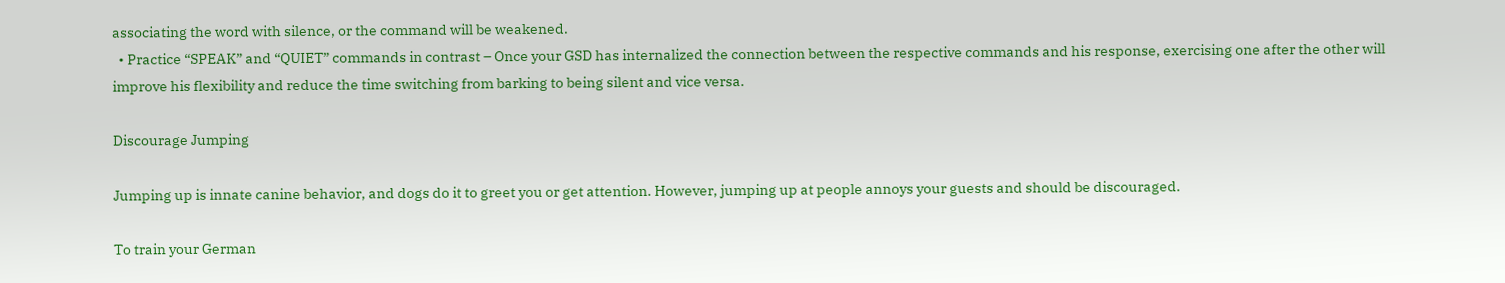associating the word with silence, or the command will be weakened.
  • Practice “SPEAK” and “QUIET” commands in contrast – Once your GSD has internalized the connection between the respective commands and his response, exercising one after the other will improve his flexibility and reduce the time switching from barking to being silent and vice versa.

Discourage Jumping

Jumping up is innate canine behavior, and dogs do it to greet you or get attention. However, jumping up at people annoys your guests and should be discouraged.

To train your German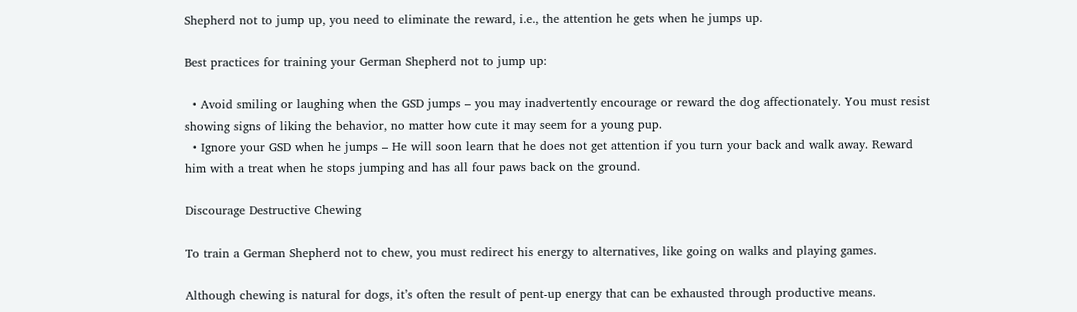Shepherd not to jump up, you need to eliminate the reward, i.e., the attention he gets when he jumps up.

Best practices for training your German Shepherd not to jump up:

  • Avoid smiling or laughing when the GSD jumps – you may inadvertently encourage or reward the dog affectionately. You must resist showing signs of liking the behavior, no matter how cute it may seem for a young pup.
  • Ignore your GSD when he jumps – He will soon learn that he does not get attention if you turn your back and walk away. Reward him with a treat when he stops jumping and has all four paws back on the ground.

Discourage Destructive Chewing

To train a German Shepherd not to chew, you must redirect his energy to alternatives, like going on walks and playing games.

Although chewing is natural for dogs, it’s often the result of pent-up energy that can be exhausted through productive means.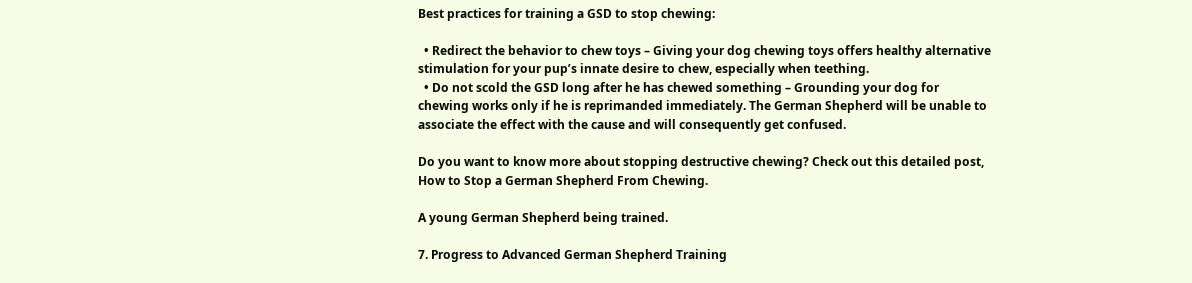Best practices for training a GSD to stop chewing:

  • Redirect the behavior to chew toys – Giving your dog chewing toys offers healthy alternative stimulation for your pup’s innate desire to chew, especially when teething.
  • Do not scold the GSD long after he has chewed something – Grounding your dog for chewing works only if he is reprimanded immediately. The German Shepherd will be unable to associate the effect with the cause and will consequently get confused.

Do you want to know more about stopping destructive chewing? Check out this detailed post, How to Stop a German Shepherd From Chewing.

A young German Shepherd being trained.

7. Progress to Advanced German Shepherd Training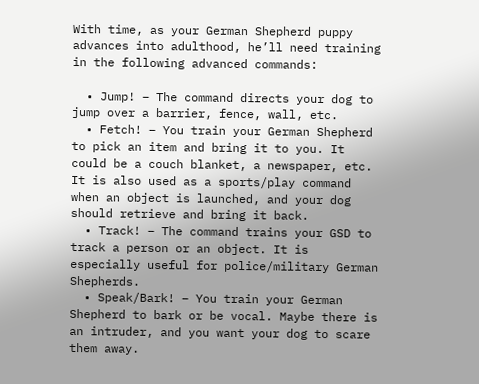With time, as your German Shepherd puppy advances into adulthood, he’ll need training in the following advanced commands:

  • Jump! – The command directs your dog to jump over a barrier, fence, wall, etc.
  • Fetch! – You train your German Shepherd to pick an item and bring it to you. It could be a couch blanket, a newspaper, etc. It is also used as a sports/play command when an object is launched, and your dog should retrieve and bring it back.
  • Track! – The command trains your GSD to track a person or an object. It is especially useful for police/military German Shepherds.
  • Speak/Bark! – You train your German Shepherd to bark or be vocal. Maybe there is an intruder, and you want your dog to scare them away.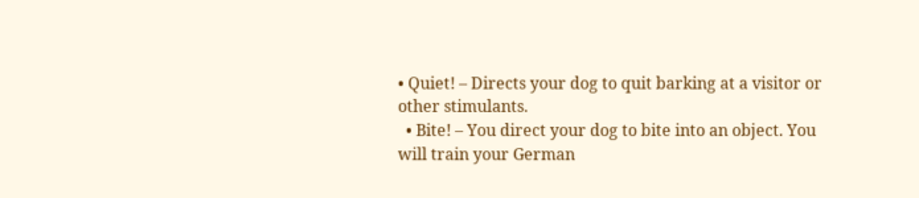• Quiet! – Directs your dog to quit barking at a visitor or other stimulants.
  • Bite! – You direct your dog to bite into an object. You will train your German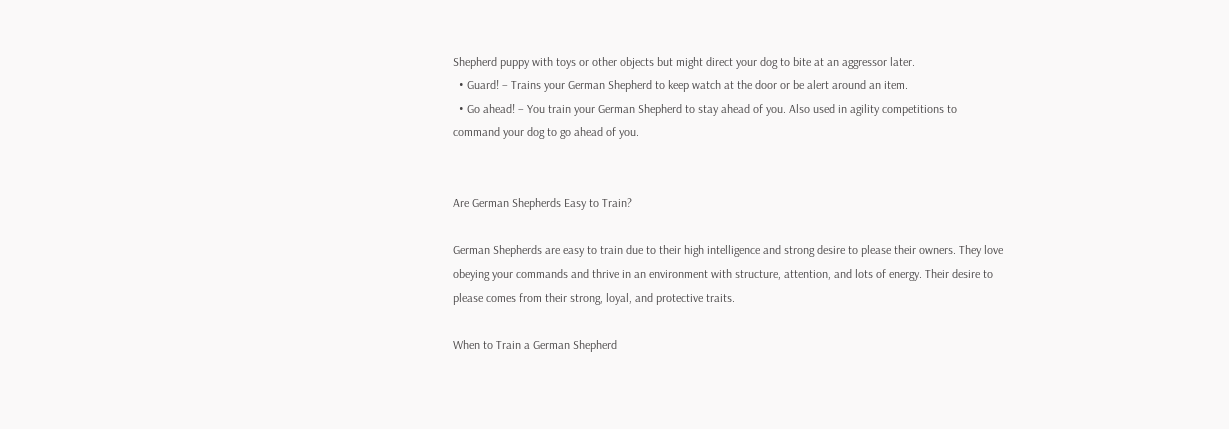Shepherd puppy with toys or other objects but might direct your dog to bite at an aggressor later.
  • Guard! – Trains your German Shepherd to keep watch at the door or be alert around an item.
  • Go ahead! – You train your German Shepherd to stay ahead of you. Also used in agility competitions to command your dog to go ahead of you.


Are German Shepherds Easy to Train?

German Shepherds are easy to train due to their high intelligence and strong desire to please their owners. They love obeying your commands and thrive in an environment with structure, attention, and lots of energy. Their desire to please comes from their strong, loyal, and protective traits.

When to Train a German Shepherd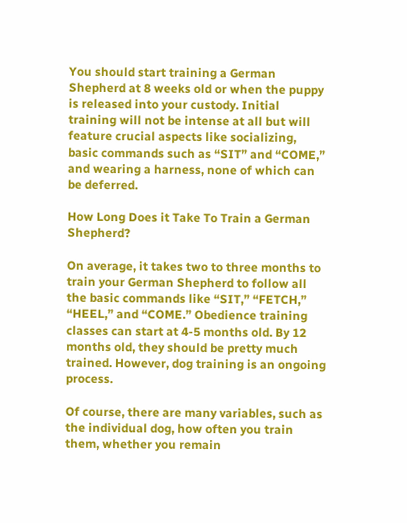You should start training a German Shepherd at 8 weeks old or when the puppy is released into your custody. Initial training will not be intense at all but will feature crucial aspects like socializing, basic commands such as “SIT” and “COME,” and wearing a harness, none of which can be deferred.

How Long Does it Take To Train a German Shepherd?

On average, it takes two to three months to train your German Shepherd to follow all the basic commands like “SIT,” “FETCH,” “HEEL,” and “COME.” Obedience training classes can start at 4-5 months old. By 12 months old, they should be pretty much trained. However, dog training is an ongoing process.

Of course, there are many variables, such as the individual dog, how often you train them, whether you remain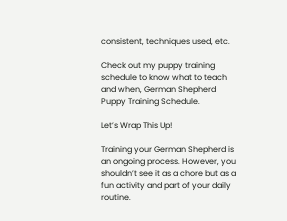consistent, techniques used, etc.

Check out my puppy training schedule to know what to teach and when, German Shepherd Puppy Training Schedule.

Let’s Wrap This Up!

Training your German Shepherd is an ongoing process. However, you shouldn’t see it as a chore but as a fun activity and part of your daily routine.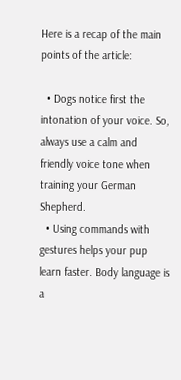Here is a recap of the main points of the article:

  • Dogs notice first the intonation of your voice. So, always use a calm and friendly voice tone when training your German Shepherd.
  • Using commands with gestures helps your pup learn faster. Body language is a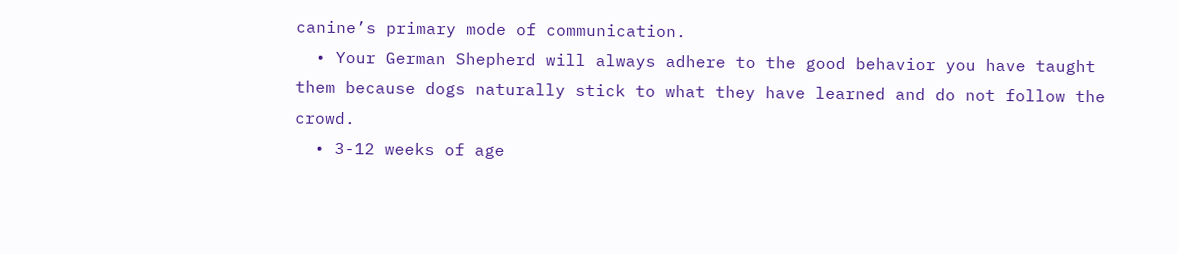canine’s primary mode of communication.
  • Your German Shepherd will always adhere to the good behavior you have taught them because dogs naturally stick to what they have learned and do not follow the crowd.
  • 3-12 weeks of age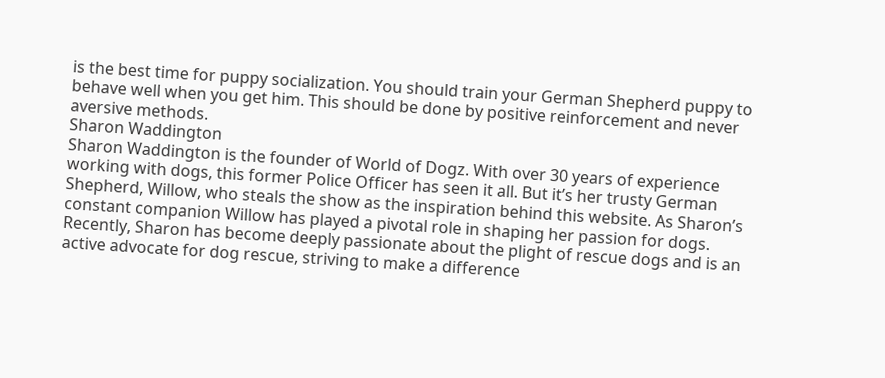is the best time for puppy socialization. You should train your German Shepherd puppy to behave well when you get him. This should be done by positive reinforcement and never aversive methods.
Sharon Waddington
Sharon Waddington is the founder of World of Dogz. With over 30 years of experience working with dogs, this former Police Officer has seen it all. But it’s her trusty German Shepherd, Willow, who steals the show as the inspiration behind this website. As Sharon’s constant companion Willow has played a pivotal role in shaping her passion for dogs. Recently, Sharon has become deeply passionate about the plight of rescue dogs and is an active advocate for dog rescue, striving to make a difference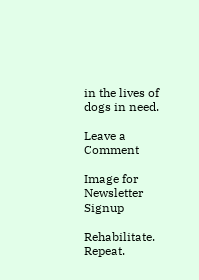in the lives of dogs in need.

Leave a Comment

Image for Newsletter Signup

Rehabilitate. Repeat.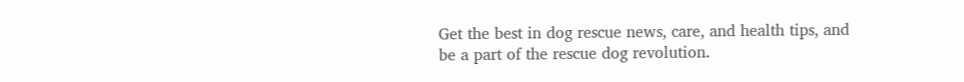Get the best in dog rescue news, care, and health tips, and be a part of the rescue dog revolution.